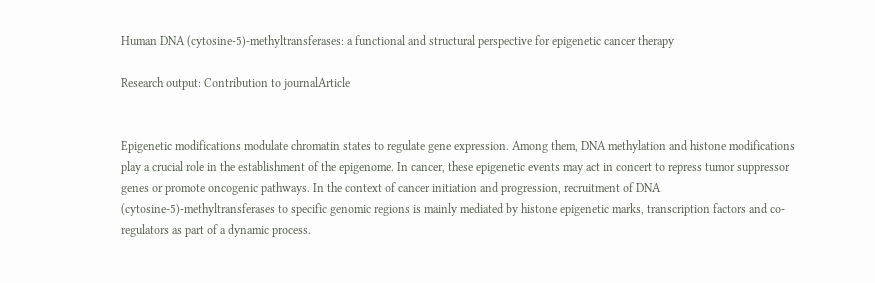Human DNA (cytosine-5)-methyltransferases: a functional and structural perspective for epigenetic cancer therapy

Research output: Contribution to journalArticle


Epigenetic modifications modulate chromatin states to regulate gene expression. Among them, DNA methylation and histone modifications play a crucial role in the establishment of the epigenome. In cancer, these epigenetic events may act in concert to repress tumor suppressor genes or promote oncogenic pathways. In the context of cancer initiation and progression, recruitment of DNA (cytosine-5)-methyltransferases to specific genomic regions is mainly mediated by histone epigenetic marks, transcription factors and co-regulators as part of a dynamic process.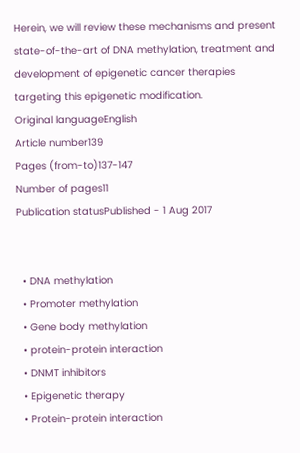Herein, we will review these mechanisms and present state-of-the-art of DNA methylation, treatment and development of epigenetic cancer therapies targeting this epigenetic modification.
Original languageEnglish
Article number139
Pages (from-to)137-147
Number of pages11
Publication statusPublished - 1 Aug 2017


  • DNA methylation
  • Promoter methylation
  • Gene body methylation
  • protein-protein interaction
  • DNMT inhibitors
  • Epigenetic therapy
  • Protein-protein interaction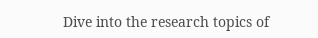Dive into the research topics of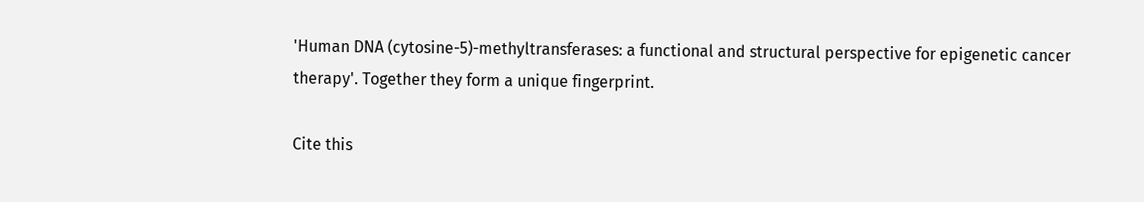'Human DNA (cytosine-5)-methyltransferases: a functional and structural perspective for epigenetic cancer therapy'. Together they form a unique fingerprint.

Cite this